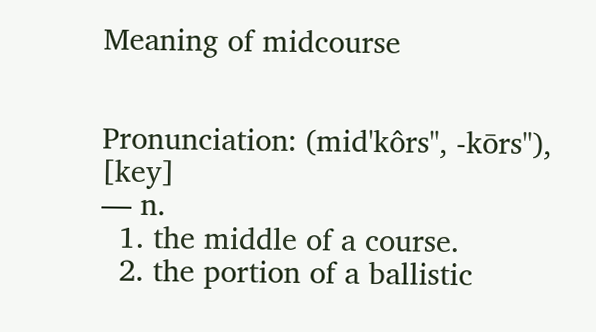Meaning of midcourse


Pronunciation: (mid'kôrs", -kōrs"), [key]
— n.
  1. the middle of a course.
  2. the portion of a ballistic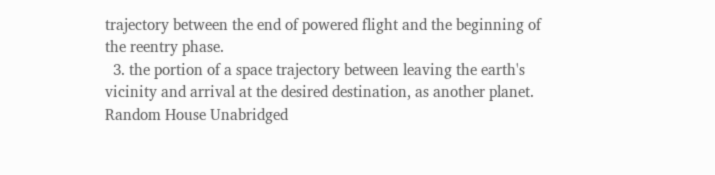trajectory between the end of powered flight and the beginning of the reentry phase.
  3. the portion of a space trajectory between leaving the earth's vicinity and arrival at the desired destination, as another planet.
Random House Unabridged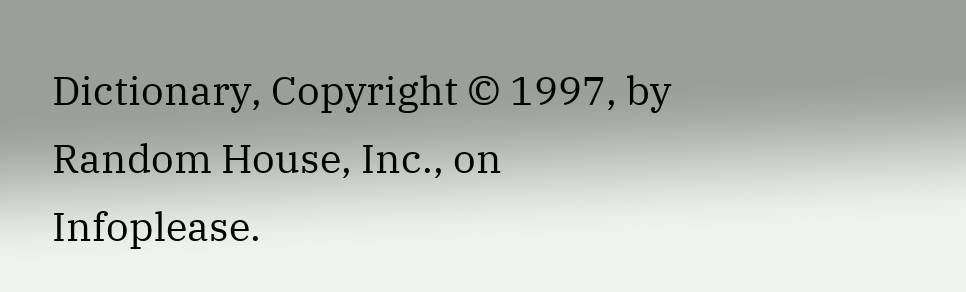Dictionary, Copyright © 1997, by Random House, Inc., on Infoplease.